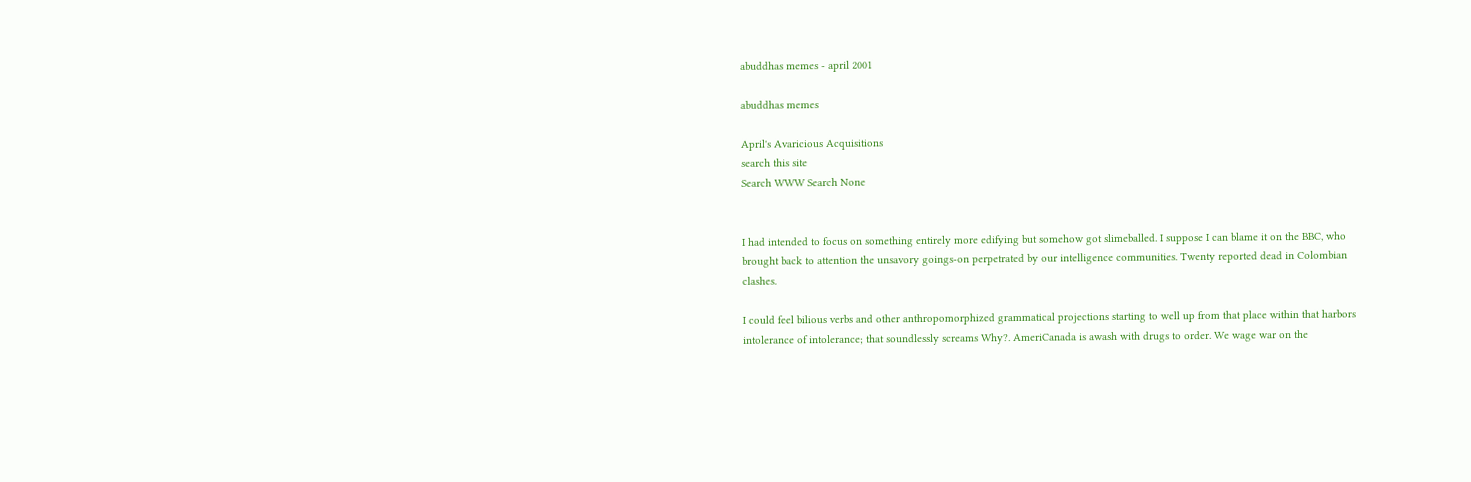abuddhas memes - april 2001

abuddhas memes

April's Avaricious Acquisitions
search this site
Search WWW Search None


I had intended to focus on something entirely more edifying but somehow got slimeballed. I suppose I can blame it on the BBC, who brought back to attention the unsavory goings-on perpetrated by our intelligence communities. Twenty reported dead in Colombian clashes.

I could feel bilious verbs and other anthropomorphized grammatical projections starting to well up from that place within that harbors intolerance of intolerance; that soundlessly screams Why?. AmeriCanada is awash with drugs to order. We wage war on the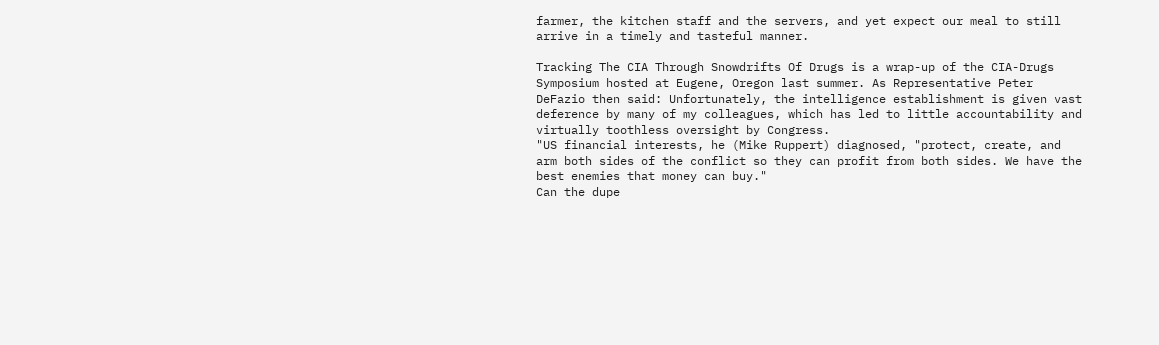farmer, the kitchen staff and the servers, and yet expect our meal to still arrive in a timely and tasteful manner.

Tracking The CIA Through Snowdrifts Of Drugs is a wrap-up of the CIA-Drugs Symposium hosted at Eugene, Oregon last summer. As Representative Peter DeFazio then said: Unfortunately, the intelligence establishment is given vast deference by many of my colleagues, which has led to little accountability and virtually toothless oversight by Congress.
"US financial interests, he (Mike Ruppert) diagnosed, "protect, create, and arm both sides of the conflict so they can profit from both sides. We have the best enemies that money can buy."
Can the dupe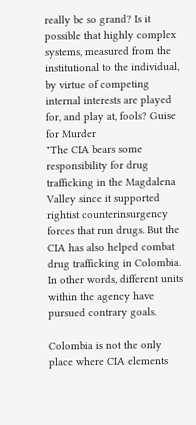really be so grand? Is it possible that highly complex systems, measured from the institutional to the individual, by virtue of competing internal interests are played for, and play at, fools? Guise for Murder
"The CIA bears some responsibility for drug trafficking in the Magdalena Valley since it supported rightist counterinsurgency forces that run drugs. But the CIA has also helped combat drug trafficking in Colombia. In other words, different units within the agency have pursued contrary goals.

Colombia is not the only place where CIA elements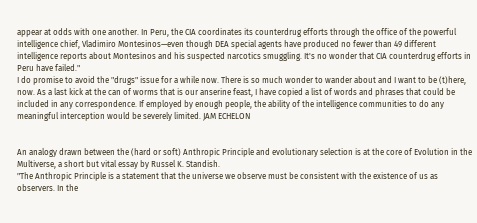appear at odds with one another. In Peru, the CIA coordinates its counterdrug efforts through the office of the powerful intelligence chief, Vladimiro Montesinos—even though DEA special agents have produced no fewer than 49 different intelligence reports about Montesinos and his suspected narcotics smuggling. It's no wonder that CIA counterdrug efforts in Peru have failed."
I do promise to avoid the "drugs" issue for a while now. There is so much wonder to wander about and I want to be (t)here, now. As a last kick at the can of worms that is our anserine feast, I have copied a list of words and phrases that could be included in any correspondence. If employed by enough people, the ability of the intelligence communities to do any meaningful interception would be severely limited. JAM ECHELON


An analogy drawn between the (hard or soft) Anthropic Principle and evolutionary selection is at the core of Evolution in the Multiverse, a short but vital essay by Russel K. Standish.
"The Anthropic Principle is a statement that the universe we observe must be consistent with the existence of us as observers. In the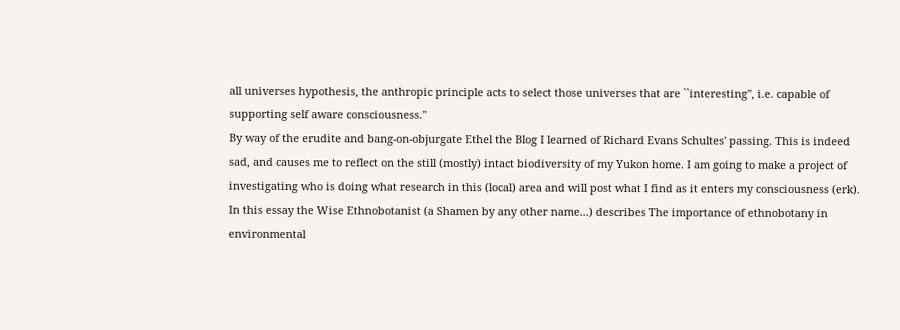all universes hypothesis, the anthropic principle acts to select those universes that are ``interesting'', i.e. capable of supporting self aware consciousness."
By way of the erudite and bang-on-objurgate Ethel the Blog I learned of Richard Evans Schultes' passing. This is indeed sad, and causes me to reflect on the still (mostly) intact biodiversity of my Yukon home. I am going to make a project of investigating who is doing what research in this (local) area and will post what I find as it enters my consciousness (erk). In this essay the Wise Ethnobotanist (a Shamen by any other name...) describes The importance of ethnobotany in environmental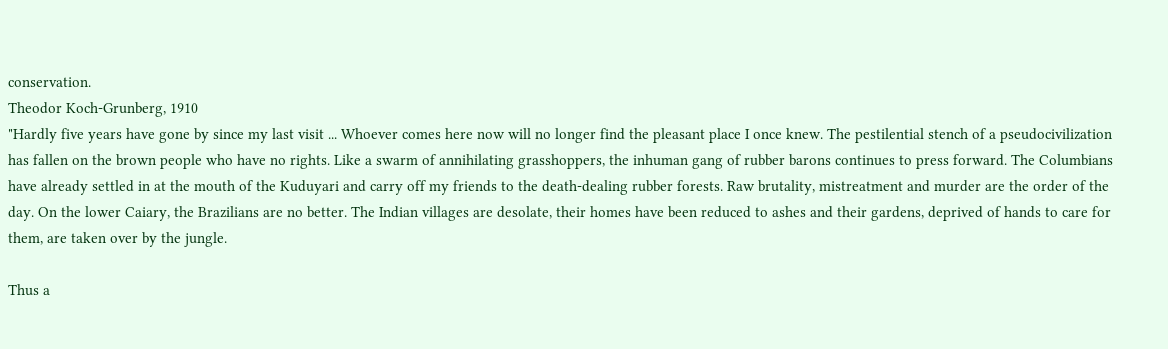conservation.
Theodor Koch-Grunberg, 1910
"Hardly five years have gone by since my last visit ... Whoever comes here now will no longer find the pleasant place I once knew. The pestilential stench of a pseudocivilization has fallen on the brown people who have no rights. Like a swarm of annihilating grasshoppers, the inhuman gang of rubber barons continues to press forward. The Columbians have already settled in at the mouth of the Kuduyari and carry off my friends to the death-dealing rubber forests. Raw brutality, mistreatment and murder are the order of the day. On the lower Caiary, the Brazilians are no better. The Indian villages are desolate, their homes have been reduced to ashes and their gardens, deprived of hands to care for them, are taken over by the jungle.

Thus a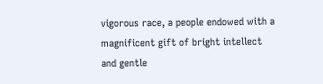vigorous race, a people endowed with a magnificent gift of bright intellect and gentle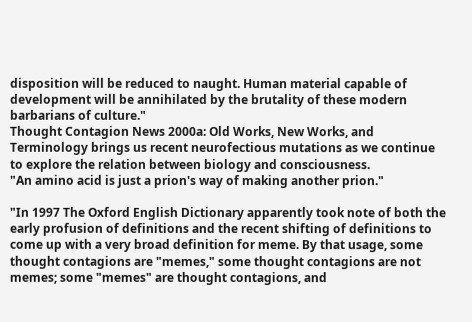disposition will be reduced to naught. Human material capable of development will be annihilated by the brutality of these modern barbarians of culture."
Thought Contagion News 2000a: Old Works, New Works, and Terminology brings us recent neurofectious mutations as we continue to explore the relation between biology and consciousness.
"An amino acid is just a prion's way of making another prion."

"In 1997 The Oxford English Dictionary apparently took note of both the early profusion of definitions and the recent shifting of definitions to come up with a very broad definition for meme. By that usage, some thought contagions are "memes," some thought contagions are not memes; some "memes" are thought contagions, and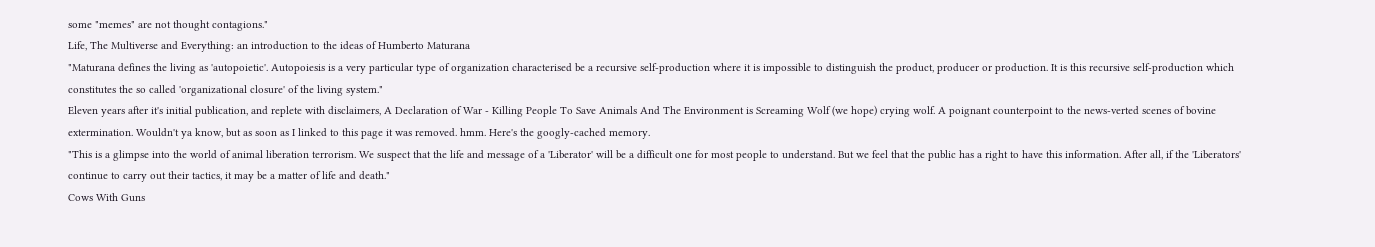some "memes" are not thought contagions."
Life, The Multiverse and Everything: an introduction to the ideas of Humberto Maturana
"Maturana defines the living as 'autopoietic'. Autopoiesis is a very particular type of organization characterised be a recursive self-production where it is impossible to distinguish the product, producer or production. It is this recursive self-production which constitutes the so called 'organizational closure' of the living system."
Eleven years after it's initial publication, and replete with disclaimers, A Declaration of War - Killing People To Save Animals And The Environment is Screaming Wolf (we hope) crying wolf. A poignant counterpoint to the news-verted scenes of bovine extermination. Wouldn't ya know, but as soon as I linked to this page it was removed. hmm. Here's the googly-cached memory.
"This is a glimpse into the world of animal liberation terrorism. We suspect that the life and message of a 'Liberator' will be a difficult one for most people to understand. But we feel that the public has a right to have this information. After all, if the 'Liberators' continue to carry out their tactics, it may be a matter of life and death."
Cows With Guns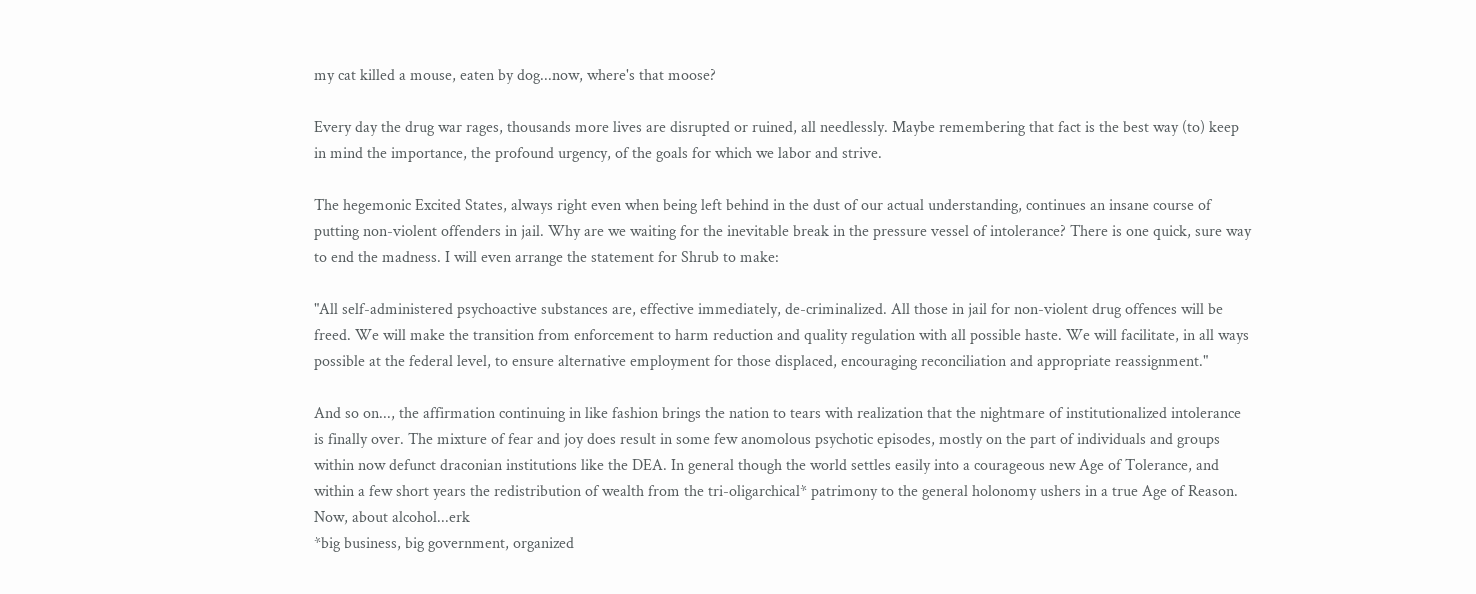my cat killed a mouse, eaten by dog...now, where's that moose?

Every day the drug war rages, thousands more lives are disrupted or ruined, all needlessly. Maybe remembering that fact is the best way (to) keep in mind the importance, the profound urgency, of the goals for which we labor and strive.

The hegemonic Excited States, always right even when being left behind in the dust of our actual understanding, continues an insane course of putting non-violent offenders in jail. Why are we waiting for the inevitable break in the pressure vessel of intolerance? There is one quick, sure way to end the madness. I will even arrange the statement for Shrub to make:

"All self-administered psychoactive substances are, effective immediately, de-criminalized. All those in jail for non-violent drug offences will be freed. We will make the transition from enforcement to harm reduction and quality regulation with all possible haste. We will facilitate, in all ways possible at the federal level, to ensure alternative employment for those displaced, encouraging reconciliation and appropriate reassignment."

And so on..., the affirmation continuing in like fashion brings the nation to tears with realization that the nightmare of institutionalized intolerance is finally over. The mixture of fear and joy does result in some few anomolous psychotic episodes, mostly on the part of individuals and groups within now defunct draconian institutions like the DEA. In general though the world settles easily into a courageous new Age of Tolerance, and within a few short years the redistribution of wealth from the tri-oligarchical* patrimony to the general holonomy ushers in a true Age of Reason. Now, about alcohol...erk
*big business, big government, organized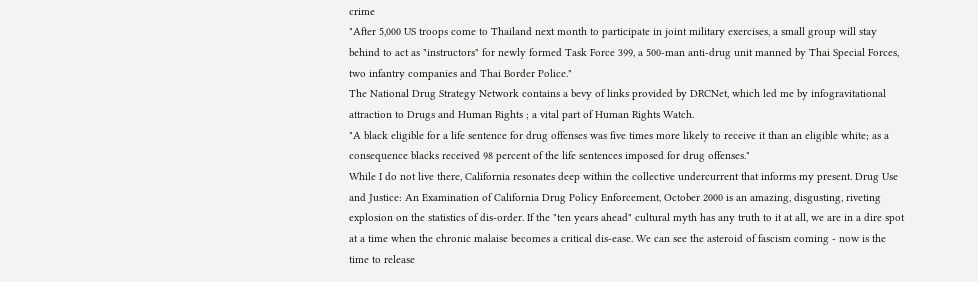crime
"After 5,000 US troops come to Thailand next month to participate in joint military exercises, a small group will stay behind to act as "instructors" for newly formed Task Force 399, a 500-man anti-drug unit manned by Thai Special Forces, two infantry companies and Thai Border Police."
The National Drug Strategy Network contains a bevy of links provided by DRCNet, which led me by infogravitational attraction to Drugs and Human Rights ; a vital part of Human Rights Watch.
"A black eligible for a life sentence for drug offenses was five times more likely to receive it than an eligible white; as a consequence blacks received 98 percent of the life sentences imposed for drug offenses."
While I do not live there, California resonates deep within the collective undercurrent that informs my present. Drug Use and Justice: An Examination of California Drug Policy Enforcement, October 2000 is an amazing, disgusting, riveting explosion on the statistics of dis-order. If the "ten years ahead" cultural myth has any truth to it at all, we are in a dire spot at a time when the chronic malaise becomes a critical dis-ease. We can see the asteroid of fascism coming - now is the time to release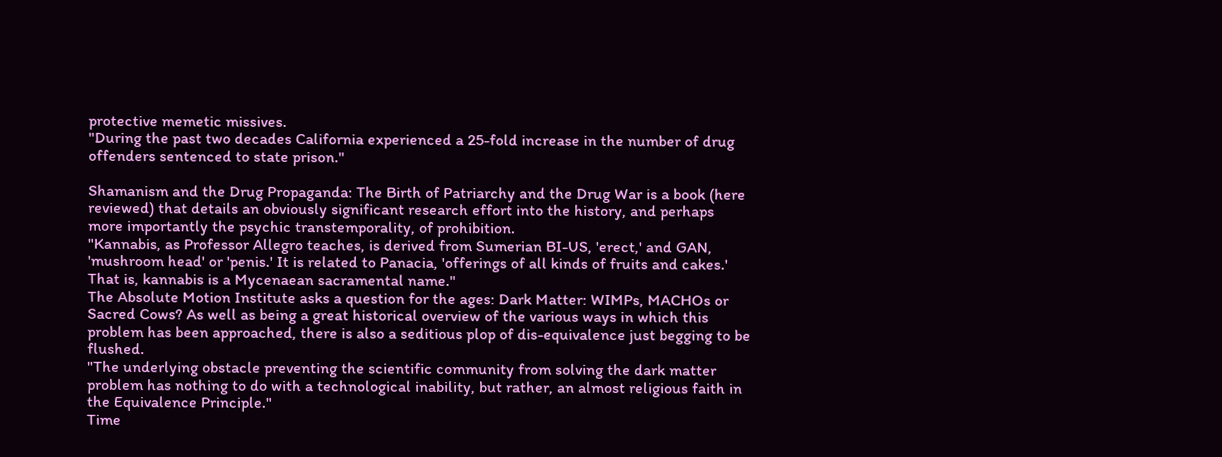protective memetic missives.
"During the past two decades California experienced a 25-fold increase in the number of drug offenders sentenced to state prison."

Shamanism and the Drug Propaganda: The Birth of Patriarchy and the Drug War is a book (here reviewed) that details an obviously significant research effort into the history, and perhaps more importantly the psychic transtemporality, of prohibition.
"Kannabis, as Professor Allegro teaches, is derived from Sumerian BI-US, 'erect,' and GAN, 'mushroom head' or 'penis.' It is related to Panacia, 'offerings of all kinds of fruits and cakes.' That is, kannabis is a Mycenaean sacramental name."
The Absolute Motion Institute asks a question for the ages: Dark Matter: WIMPs, MACHOs or Sacred Cows? As well as being a great historical overview of the various ways in which this problem has been approached, there is also a seditious plop of dis-equivalence just begging to be flushed.
"The underlying obstacle preventing the scientific community from solving the dark matter problem has nothing to do with a technological inability, but rather, an almost religious faith in the Equivalence Principle."
Time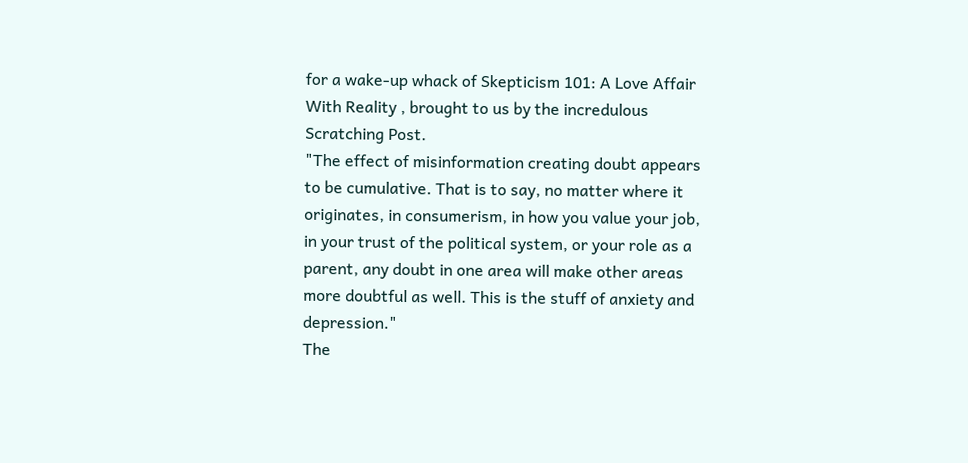for a wake-up whack of Skepticism 101: A Love Affair With Reality , brought to us by the incredulous Scratching Post.
"The effect of misinformation creating doubt appears to be cumulative. That is to say, no matter where it originates, in consumerism, in how you value your job, in your trust of the political system, or your role as a parent, any doubt in one area will make other areas more doubtful as well. This is the stuff of anxiety and depression."
The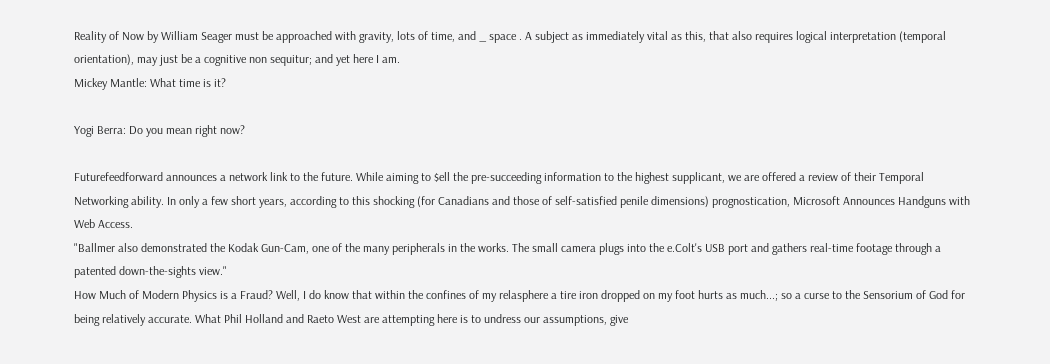Reality of Now by William Seager must be approached with gravity, lots of time, and _ space . A subject as immediately vital as this, that also requires logical interpretation (temporal orientation), may just be a cognitive non sequitur; and yet here I am.
Mickey Mantle: What time is it?

Yogi Berra: Do you mean right now?

Futurefeedforward announces a network link to the future. While aiming to $ell the pre-succeeding information to the highest supplicant, we are offered a review of their Temporal Networking ability. In only a few short years, according to this shocking (for Canadians and those of self-satisfied penile dimensions) prognostication, Microsoft Announces Handguns with Web Access.
"Ballmer also demonstrated the Kodak Gun-Cam, one of the many peripherals in the works. The small camera plugs into the e.Colt's USB port and gathers real-time footage through a patented down-the-sights view."
How Much of Modern Physics is a Fraud? Well, I do know that within the confines of my relasphere a tire iron dropped on my foot hurts as much...; so a curse to the Sensorium of God for being relatively accurate. What Phil Holland and Raeto West are attempting here is to undress our assumptions, give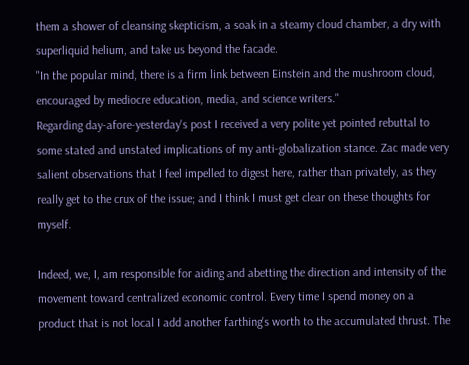them a shower of cleansing skepticism, a soak in a steamy cloud chamber, a dry with superliquid helium, and take us beyond the facade.
"In the popular mind, there is a firm link between Einstein and the mushroom cloud, encouraged by mediocre education, media, and science writers."
Regarding day-afore-yesterday's post I received a very polite yet pointed rebuttal to some stated and unstated implications of my anti-globalization stance. Zac made very salient observations that I feel impelled to digest here, rather than privately, as they really get to the crux of the issue; and I think I must get clear on these thoughts for myself.

Indeed, we, I, am responsible for aiding and abetting the direction and intensity of the movement toward centralized economic control. Every time I spend money on a product that is not local I add another farthing's worth to the accumulated thrust. The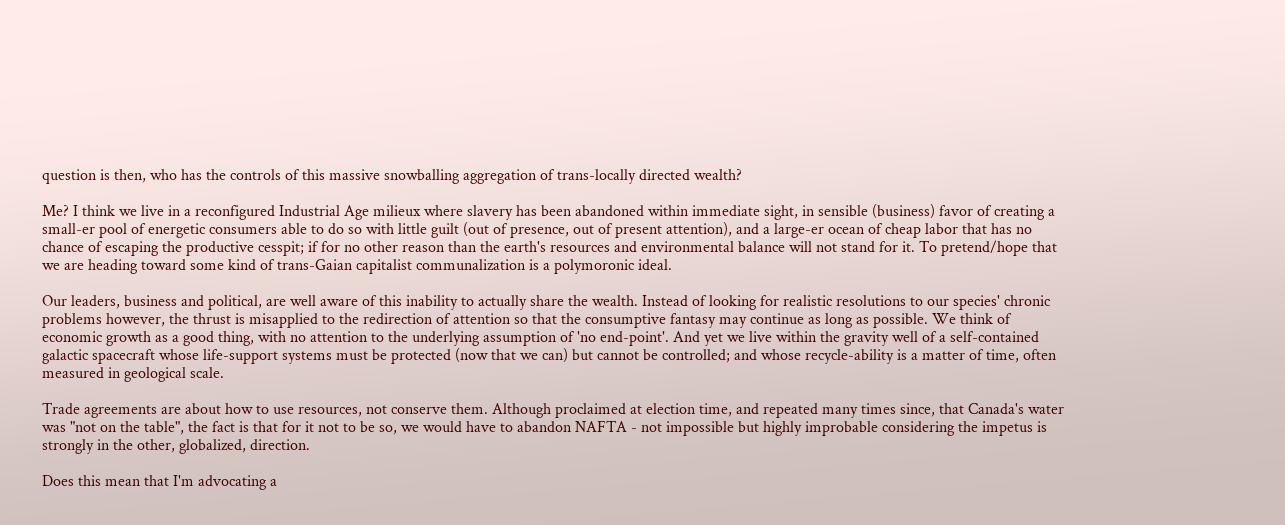question is then, who has the controls of this massive snowballing aggregation of trans-locally directed wealth?

Me? I think we live in a reconfigured Industrial Age milieux where slavery has been abandoned within immediate sight, in sensible (business) favor of creating a small-er pool of energetic consumers able to do so with little guilt (out of presence, out of present attention), and a large-er ocean of cheap labor that has no chance of escaping the productive cesspit; if for no other reason than the earth's resources and environmental balance will not stand for it. To pretend/hope that we are heading toward some kind of trans-Gaian capitalist communalization is a polymoronic ideal.

Our leaders, business and political, are well aware of this inability to actually share the wealth. Instead of looking for realistic resolutions to our species' chronic problems however, the thrust is misapplied to the redirection of attention so that the consumptive fantasy may continue as long as possible. We think of economic growth as a good thing, with no attention to the underlying assumption of 'no end-point'. And yet we live within the gravity well of a self-contained galactic spacecraft whose life-support systems must be protected (now that we can) but cannot be controlled; and whose recycle-ability is a matter of time, often measured in geological scale.

Trade agreements are about how to use resources, not conserve them. Although proclaimed at election time, and repeated many times since, that Canada's water was "not on the table", the fact is that for it not to be so, we would have to abandon NAFTA - not impossible but highly improbable considering the impetus is strongly in the other, globalized, direction.

Does this mean that I'm advocating a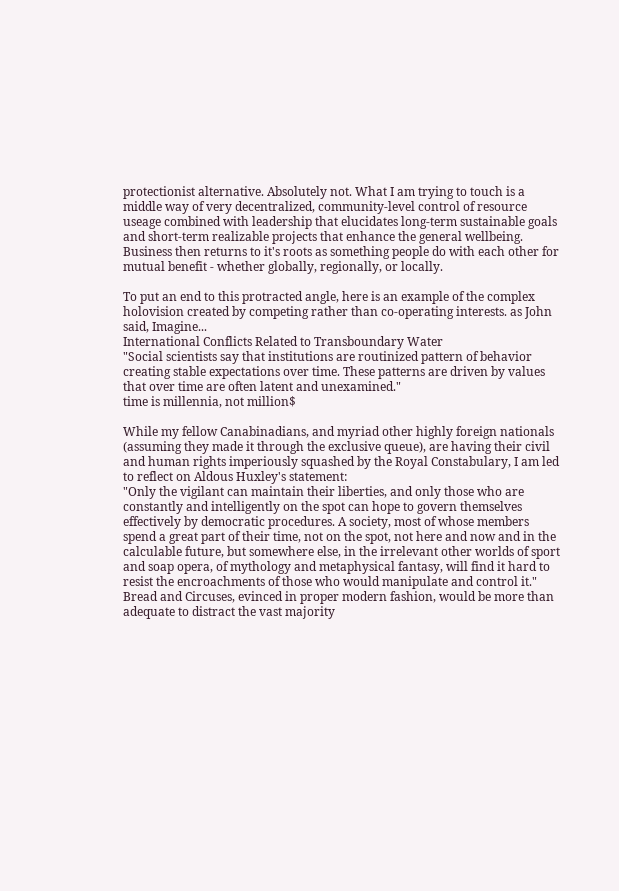protectionist alternative. Absolutely not. What I am trying to touch is a middle way of very decentralized, community-level control of resource useage combined with leadership that elucidates long-term sustainable goals and short-term realizable projects that enhance the general wellbeing. Business then returns to it's roots as something people do with each other for mutual benefit - whether globally, regionally, or locally.

To put an end to this protracted angle, here is an example of the complex holovision created by competing rather than co-operating interests. as John said, Imagine...
International Conflicts Related to Transboundary Water
"Social scientists say that institutions are routinized pattern of behavior creating stable expectations over time. These patterns are driven by values that over time are often latent and unexamined."
time is millennia, not million$

While my fellow Canabinadians, and myriad other highly foreign nationals (assuming they made it through the exclusive queue), are having their civil and human rights imperiously squashed by the Royal Constabulary, I am led to reflect on Aldous Huxley's statement:
"Only the vigilant can maintain their liberties, and only those who are constantly and intelligently on the spot can hope to govern themselves effectively by democratic procedures. A society, most of whose members spend a great part of their time, not on the spot, not here and now and in the calculable future, but somewhere else, in the irrelevant other worlds of sport and soap opera, of mythology and metaphysical fantasy, will find it hard to resist the encroachments of those who would manipulate and control it."
Bread and Circuses, evinced in proper modern fashion, would be more than adequate to distract the vast majority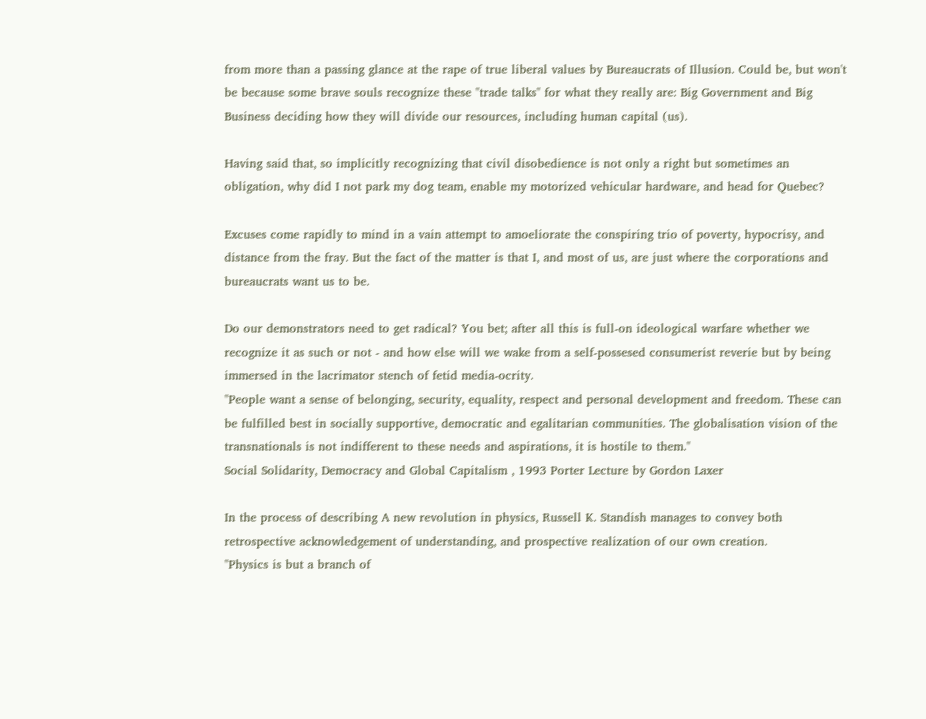from more than a passing glance at the rape of true liberal values by Bureaucrats of Illusion. Could be, but won't be because some brave souls recognize these "trade talks" for what they really are: Big Government and Big Business deciding how they will divide our resources, including human capital (us).

Having said that, so implicitly recognizing that civil disobedience is not only a right but sometimes an obligation, why did I not park my dog team, enable my motorized vehicular hardware, and head for Quebec?

Excuses come rapidly to mind in a vain attempt to amoeliorate the conspiring trio of poverty, hypocrisy, and distance from the fray. But the fact of the matter is that I, and most of us, are just where the corporations and bureaucrats want us to be.

Do our demonstrators need to get radical? You bet; after all this is full-on ideological warfare whether we recognize it as such or not - and how else will we wake from a self-possesed consumerist reverie but by being immersed in the lacrimator stench of fetid media-ocrity.
"People want a sense of belonging, security, equality, respect and personal development and freedom. These can be fulfilled best in socially supportive, democratic and egalitarian communities. The globalisation vision of the transnationals is not indifferent to these needs and aspirations, it is hostile to them."
Social Solidarity, Democracy and Global Capitalism , 1993 Porter Lecture by Gordon Laxer

In the process of describing A new revolution in physics, Russell K. Standish manages to convey both retrospective acknowledgement of understanding, and prospective realization of our own creation.
"Physics is but a branch of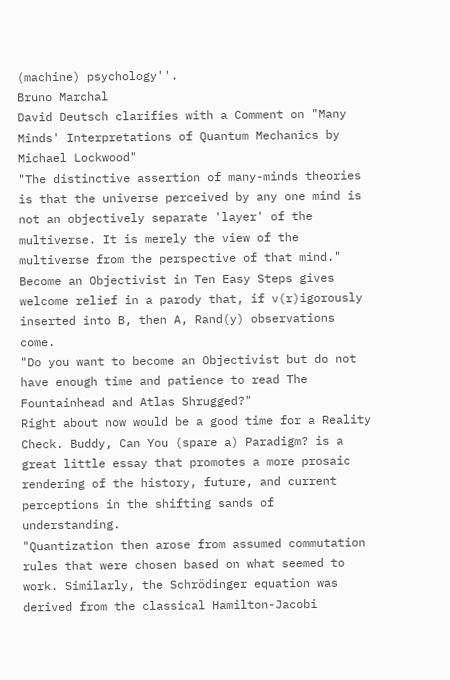(machine) psychology''.
Bruno Marchal
David Deutsch clarifies with a Comment on "Many Minds' Interpretations of Quantum Mechanics by Michael Lockwood"
"The distinctive assertion of many-minds theories is that the universe perceived by any one mind is not an objectively separate 'layer' of the multiverse. It is merely the view of the multiverse from the perspective of that mind."
Become an Objectivist in Ten Easy Steps gives welcome relief in a parody that, if v(r)igorously inserted into B, then A, Rand(y) observations come.
"Do you want to become an Objectivist but do not have enough time and patience to read The Fountainhead and Atlas Shrugged?"
Right about now would be a good time for a Reality Check. Buddy, Can You (spare a) Paradigm? is a great little essay that promotes a more prosaic rendering of the history, future, and current perceptions in the shifting sands of understanding.
"Quantization then arose from assumed commutation rules that were chosen based on what seemed to work. Similarly, the Schrödinger equation was derived from the classical Hamilton-Jacobi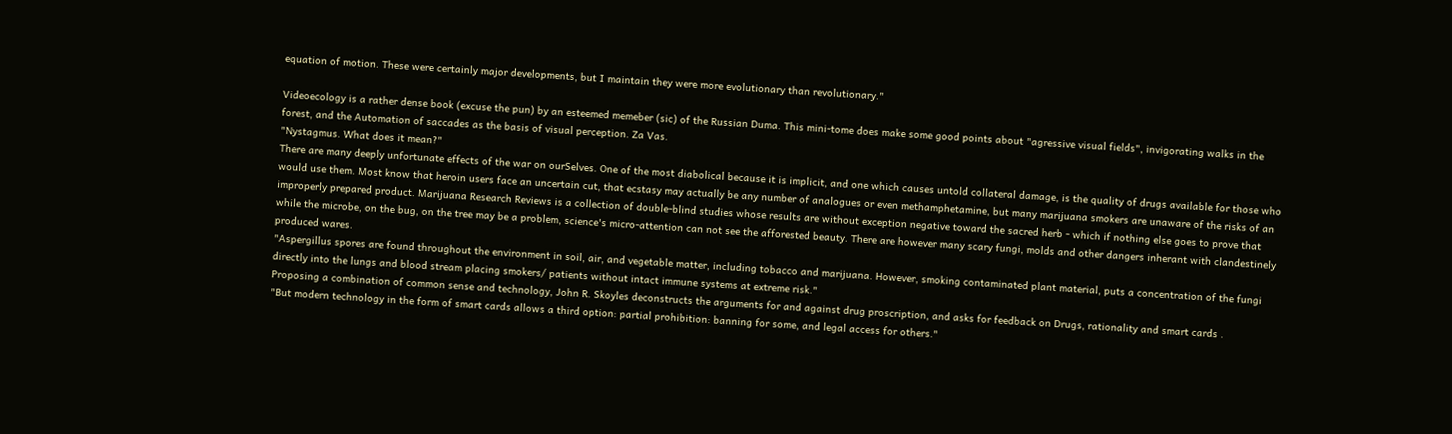equation of motion. These were certainly major developments, but I maintain they were more evolutionary than revolutionary."

Videoecology is a rather dense book (excuse the pun) by an esteemed memeber (sic) of the Russian Duma. This mini-tome does make some good points about "agressive visual fields", invigorating walks in the forest, and the Automation of saccades as the basis of visual perception. Za Vas.
"Nystagmus. What does it mean?"
There are many deeply unfortunate effects of the war on ourSelves. One of the most diabolical because it is implicit, and one which causes untold collateral damage, is the quality of drugs available for those who would use them. Most know that heroin users face an uncertain cut, that ecstasy may actually be any number of analogues or even methamphetamine, but many marijuana smokers are unaware of the risks of an improperly prepared product. Marijuana Research Reviews is a collection of double-blind studies whose results are without exception negative toward the sacred herb - which if nothing else goes to prove that while the microbe, on the bug, on the tree may be a problem, science's micro-attention can not see the afforested beauty. There are however many scary fungi, molds and other dangers inherant with clandestinely produced wares.
"Aspergillus spores are found throughout the environment in soil, air, and vegetable matter, including tobacco and marijuana. However, smoking contaminated plant material, puts a concentration of the fungi directly into the lungs and blood stream placing smokers/ patients without intact immune systems at extreme risk."
Proposing a combination of common sense and technology, John R. Skoyles deconstructs the arguments for and against drug proscription, and asks for feedback on Drugs, rationality and smart cards .
"But modern technology in the form of smart cards allows a third option: partial prohibition: banning for some, and legal access for others."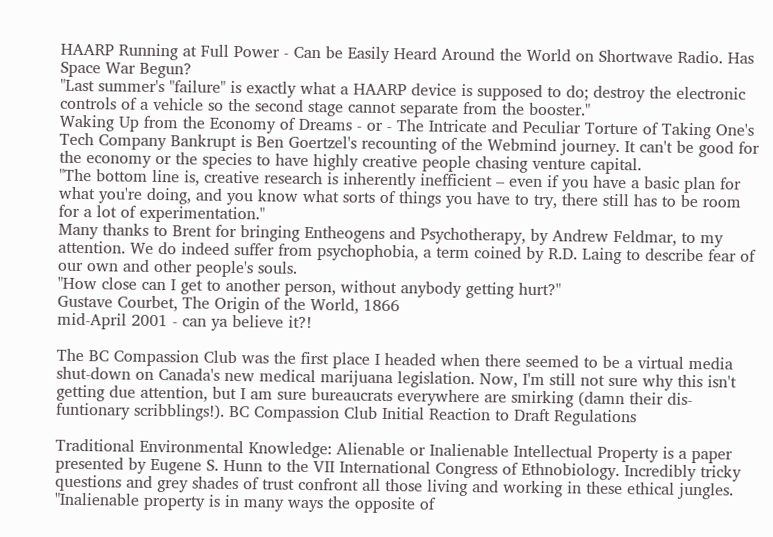HAARP Running at Full Power - Can be Easily Heard Around the World on Shortwave Radio. Has Space War Begun?
"Last summer's "failure" is exactly what a HAARP device is supposed to do; destroy the electronic controls of a vehicle so the second stage cannot separate from the booster."
Waking Up from the Economy of Dreams - or - The Intricate and Peculiar Torture of Taking One's Tech Company Bankrupt is Ben Goertzel's recounting of the Webmind journey. It can't be good for the economy or the species to have highly creative people chasing venture capital.
"The bottom line is, creative research is inherently inefficient – even if you have a basic plan for what you're doing, and you know what sorts of things you have to try, there still has to be room for a lot of experimentation."
Many thanks to Brent for bringing Entheogens and Psychotherapy, by Andrew Feldmar, to my attention. We do indeed suffer from psychophobia, a term coined by R.D. Laing to describe fear of our own and other people's souls.
"How close can I get to another person, without anybody getting hurt?"
Gustave Courbet, The Origin of the World, 1866
mid-April 2001 - can ya believe it?!

The BC Compassion Club was the first place I headed when there seemed to be a virtual media shut-down on Canada's new medical marijuana legislation. Now, I'm still not sure why this isn't getting due attention, but I am sure bureaucrats everywhere are smirking (damn their dis-funtionary scribblings!). BC Compassion Club Initial Reaction to Draft Regulations

Traditional Environmental Knowledge: Alienable or Inalienable Intellectual Property is a paper presented by Eugene S. Hunn to the VII International Congress of Ethnobiology. Incredibly tricky questions and grey shades of trust confront all those living and working in these ethical jungles.
"Inalienable property is in many ways the opposite of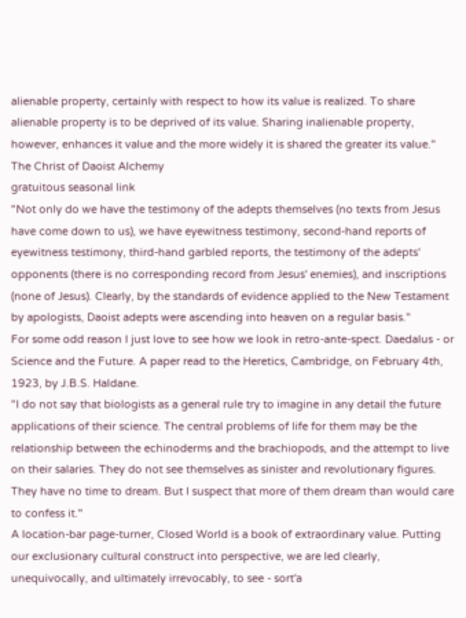alienable property, certainly with respect to how its value is realized. To share alienable property is to be deprived of its value. Sharing inalienable property, however, enhances it value and the more widely it is shared the greater its value."
The Christ of Daoist Alchemy
gratuitous seasonal link
"Not only do we have the testimony of the adepts themselves (no texts from Jesus have come down to us), we have eyewitness testimony, second-hand reports of eyewitness testimony, third-hand garbled reports, the testimony of the adepts' opponents (there is no corresponding record from Jesus' enemies), and inscriptions (none of Jesus). Clearly, by the standards of evidence applied to the New Testament by apologists, Daoist adepts were ascending into heaven on a regular basis."
For some odd reason I just love to see how we look in retro-ante-spect. Daedalus - or Science and the Future. A paper read to the Heretics, Cambridge, on February 4th, 1923, by J.B.S. Haldane.
"I do not say that biologists as a general rule try to imagine in any detail the future applications of their science. The central problems of life for them may be the relationship between the echinoderms and the brachiopods, and the attempt to live on their salaries. They do not see themselves as sinister and revolutionary figures. They have no time to dream. But I suspect that more of them dream than would care to confess it."
A location-bar page-turner, Closed World is a book of extraordinary value. Putting our exclusionary cultural construct into perspective, we are led clearly, unequivocally, and ultimately irrevocably, to see - sort'a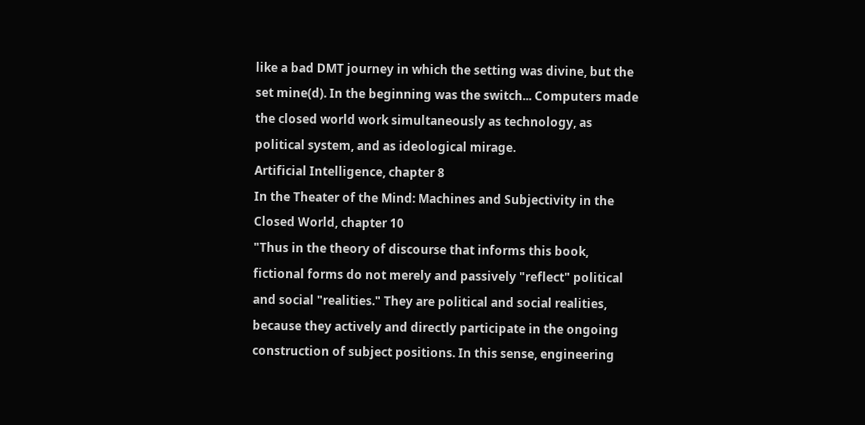like a bad DMT journey in which the setting was divine, but the set mine(d). In the beginning was the switch... Computers made the closed world work simultaneously as technology, as political system, and as ideological mirage.
Artificial Intelligence, chapter 8
In the Theater of the Mind: Machines and Subjectivity in the Closed World, chapter 10
"Thus in the theory of discourse that informs this book, fictional forms do not merely and passively "reflect" political and social "realities." They are political and social realities, because they actively and directly participate in the ongoing construction of subject positions. In this sense, engineering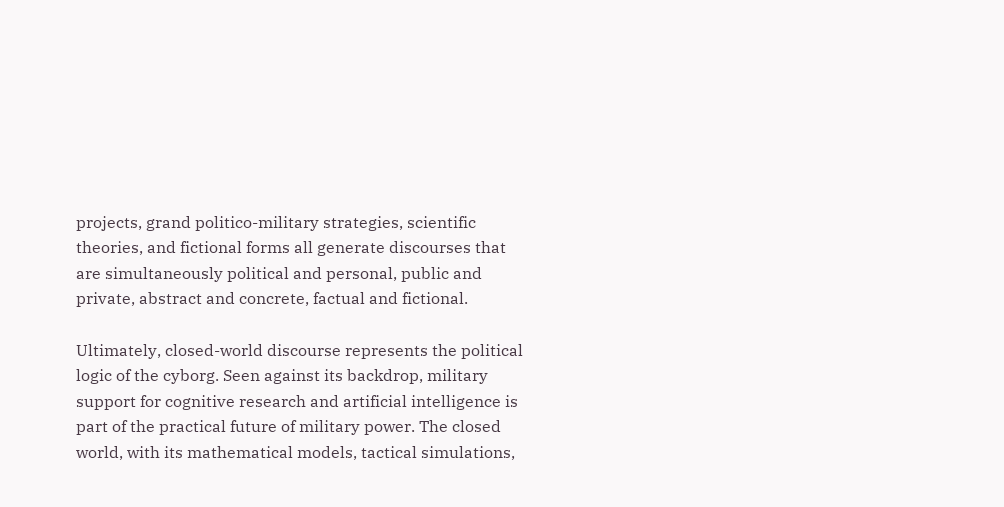projects, grand politico-military strategies, scientific theories, and fictional forms all generate discourses that are simultaneously political and personal, public and private, abstract and concrete, factual and fictional.

Ultimately, closed-world discourse represents the political logic of the cyborg. Seen against its backdrop, military support for cognitive research and artificial intelligence is part of the practical future of military power. The closed world, with its mathematical models, tactical simulations,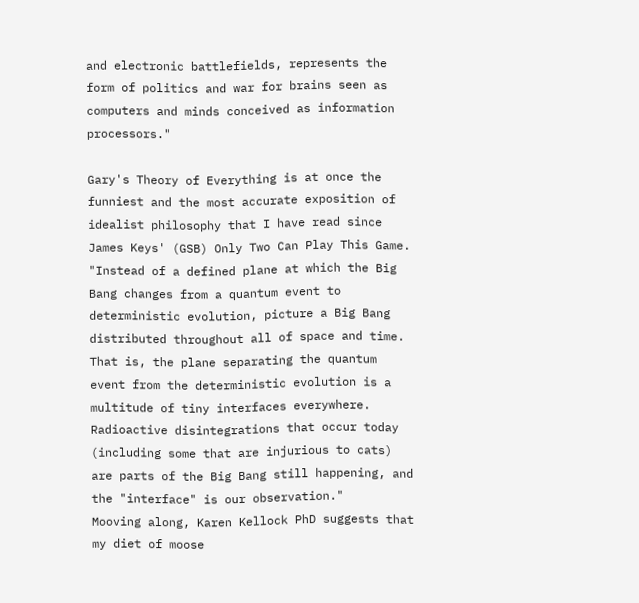and electronic battlefields, represents the form of politics and war for brains seen as computers and minds conceived as information processors."

Gary's Theory of Everything is at once the funniest and the most accurate exposition of idealist philosophy that I have read since James Keys' (GSB) Only Two Can Play This Game.
"Instead of a defined plane at which the Big Bang changes from a quantum event to deterministic evolution, picture a Big Bang distributed throughout all of space and time. That is, the plane separating the quantum event from the deterministic evolution is a multitude of tiny interfaces everywhere. Radioactive disintegrations that occur today (including some that are injurious to cats) are parts of the Big Bang still happening, and the "interface" is our observation."
Mooving along, Karen Kellock PhD suggests that my diet of moose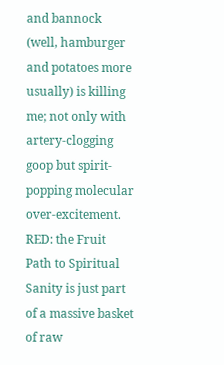and bannock (well, hamburger and potatoes more usually) is killing me; not only with artery-clogging goop but spirit-popping molecular over-excitement. RED: the Fruit Path to Spiritual Sanity is just part of a massive basket of raw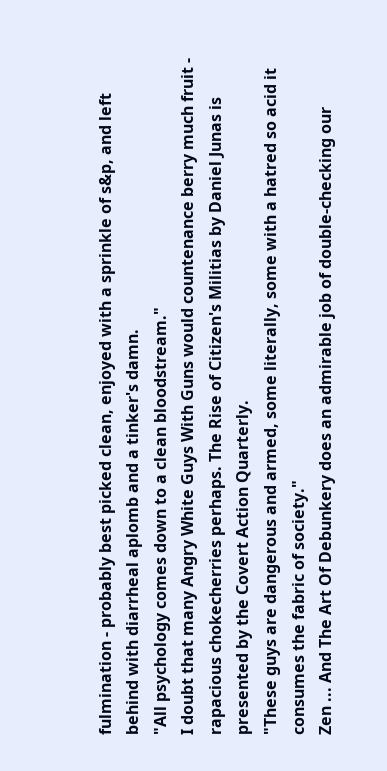fulmination - probably best picked clean, enjoyed with a sprinkle of s&p, and left behind with diarrheal aplomb and a tinker's damn.
"All psychology comes down to a clean bloodstream."
I doubt that many Angry White Guys With Guns would countenance berry much fruit - rapacious chokecherries perhaps. The Rise of Citizen's Militias by Daniel Junas is presented by the Covert Action Quarterly.
"These guys are dangerous and armed, some literally, some with a hatred so acid it consumes the fabric of society."
Zen ... And The Art Of Debunkery does an admirable job of double-checking our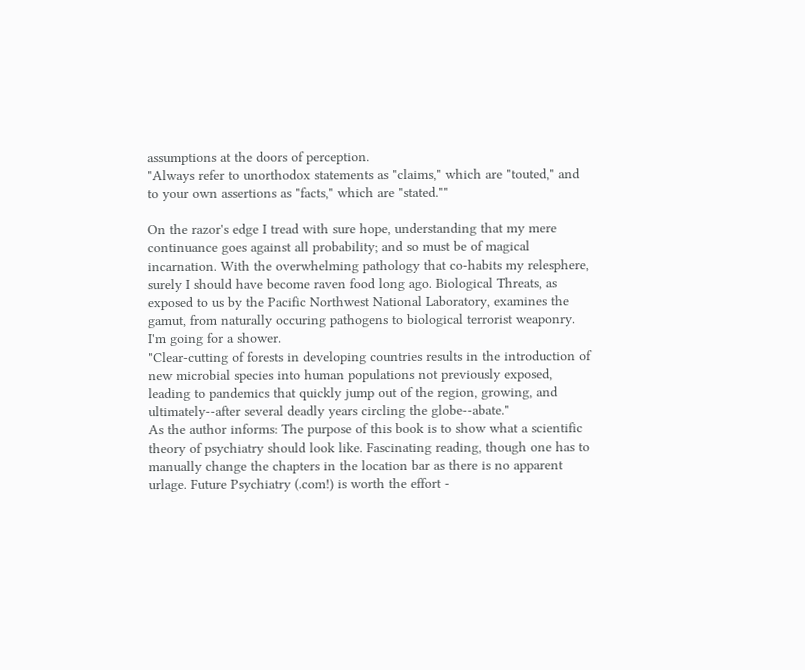assumptions at the doors of perception.
"Always refer to unorthodox statements as "claims," which are "touted," and to your own assertions as "facts," which are "stated.""

On the razor's edge I tread with sure hope, understanding that my mere continuance goes against all probability; and so must be of magical incarnation. With the overwhelming pathology that co-habits my relesphere, surely I should have become raven food long ago. Biological Threats, as exposed to us by the Pacific Northwest National Laboratory, examines the gamut, from naturally occuring pathogens to biological terrorist weaponry. I'm going for a shower.
"Clear-cutting of forests in developing countries results in the introduction of new microbial species into human populations not previously exposed, leading to pandemics that quickly jump out of the region, growing, and ultimately--after several deadly years circling the globe--abate."
As the author informs: The purpose of this book is to show what a scientific theory of psychiatry should look like. Fascinating reading, though one has to manually change the chapters in the location bar as there is no apparent urlage. Future Psychiatry (.com!) is worth the effort -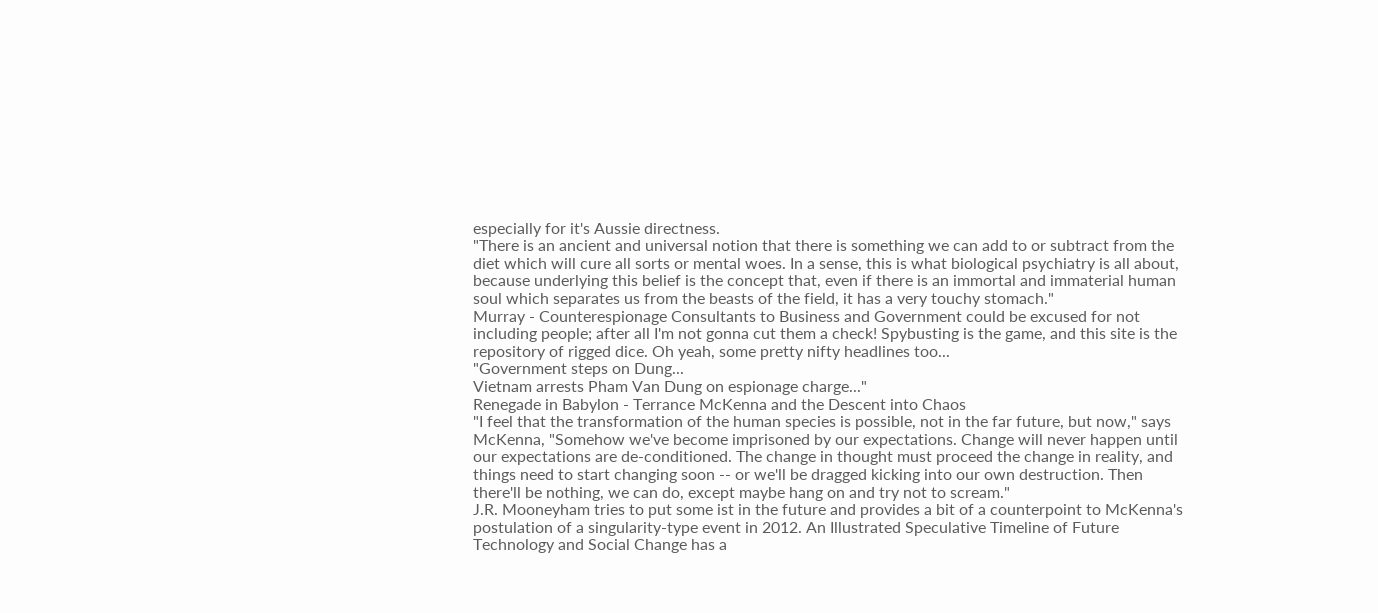especially for it's Aussie directness.
"There is an ancient and universal notion that there is something we can add to or subtract from the diet which will cure all sorts or mental woes. In a sense, this is what biological psychiatry is all about, because underlying this belief is the concept that, even if there is an immortal and immaterial human soul which separates us from the beasts of the field, it has a very touchy stomach."
Murray - Counterespionage Consultants to Business and Government could be excused for not including people; after all I'm not gonna cut them a check! Spybusting is the game, and this site is the repository of rigged dice. Oh yeah, some pretty nifty headlines too...
"Government steps on Dung...
Vietnam arrests Pham Van Dung on espionage charge..."
Renegade in Babylon - Terrance McKenna and the Descent into Chaos
"I feel that the transformation of the human species is possible, not in the far future, but now," says McKenna, "Somehow we've become imprisoned by our expectations. Change will never happen until our expectations are de-conditioned. The change in thought must proceed the change in reality, and things need to start changing soon -- or we'll be dragged kicking into our own destruction. Then there'll be nothing, we can do, except maybe hang on and try not to scream."
J.R. Mooneyham tries to put some ist in the future and provides a bit of a counterpoint to McKenna's postulation of a singularity-type event in 2012. An Illustrated Speculative Timeline of Future Technology and Social Change has a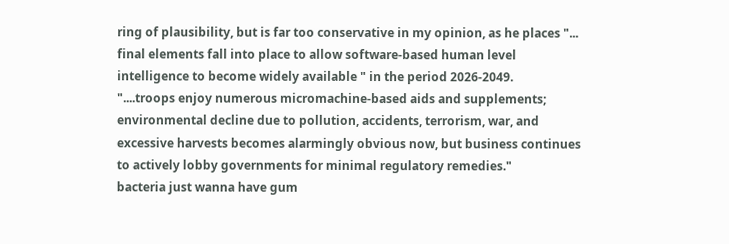ring of plausibility, but is far too conservative in my opinion, as he places "... final elements fall into place to allow software-based human level intelligence to become widely available " in the period 2026-2049.
"....troops enjoy numerous micromachine-based aids and supplements; environmental decline due to pollution, accidents, terrorism, war, and excessive harvests becomes alarmingly obvious now, but business continues to actively lobby governments for minimal regulatory remedies."
bacteria just wanna have gum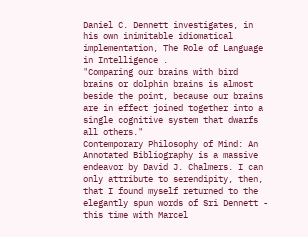Daniel C. Dennett investigates, in his own inimitable idiomatical implementation, The Role of Language in Intelligence .
"Comparing our brains with bird brains or dolphin brains is almost beside the point, because our brains are in effect joined together into a single cognitive system that dwarfs all others."
Contemporary Philosophy of Mind: An Annotated Bibliography is a massive endeavor by David J. Chalmers. I can only attribute to serendipity, then, that I found myself returned to the elegantly spun words of Sri Dennett - this time with Marcel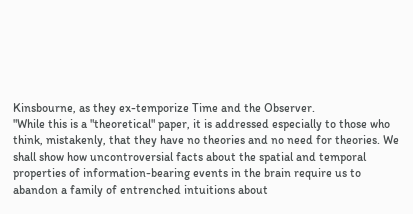Kinsbourne, as they ex-temporize Time and the Observer.
"While this is a "theoretical" paper, it is addressed especially to those who think, mistakenly, that they have no theories and no need for theories. We shall show how uncontroversial facts about the spatial and temporal properties of information-bearing events in the brain require us to abandon a family of entrenched intuitions about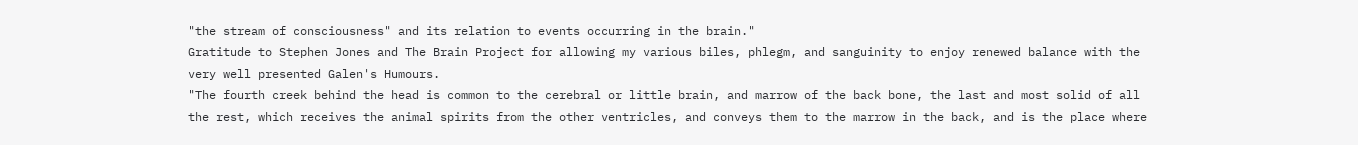"the stream of consciousness" and its relation to events occurring in the brain."
Gratitude to Stephen Jones and The Brain Project for allowing my various biles, phlegm, and sanguinity to enjoy renewed balance with the very well presented Galen's Humours.
"The fourth creek behind the head is common to the cerebral or little brain, and marrow of the back bone, the last and most solid of all the rest, which receives the animal spirits from the other ventricles, and conveys them to the marrow in the back, and is the place where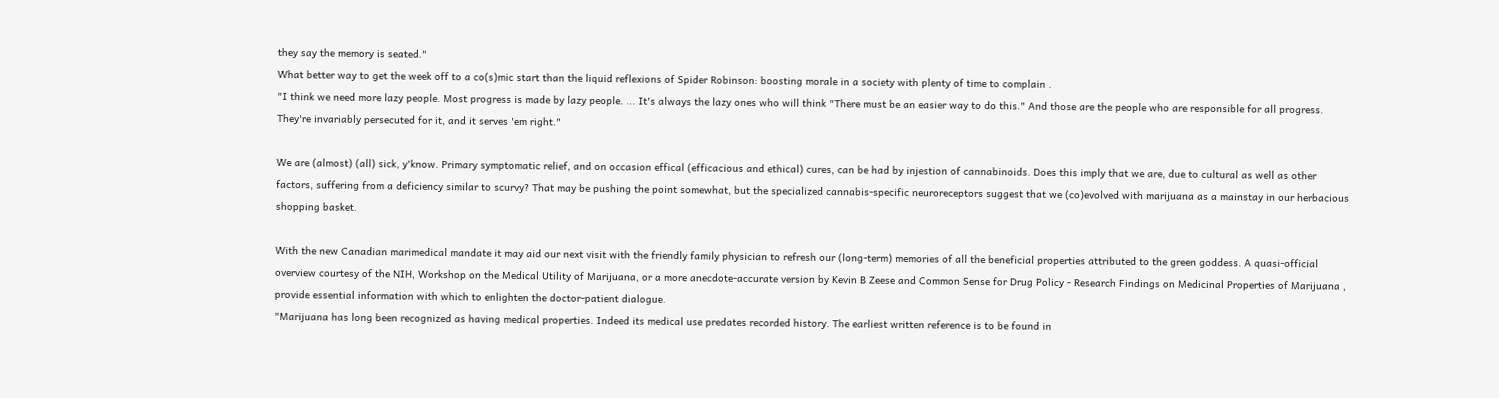they say the memory is seated."
What better way to get the week off to a co(s)mic start than the liquid reflexions of Spider Robinson: boosting morale in a society with plenty of time to complain .
"I think we need more lazy people. Most progress is made by lazy people. ... It's always the lazy ones who will think "There must be an easier way to do this." And those are the people who are responsible for all progress. They're invariably persecuted for it, and it serves 'em right."

We are (almost) (all) sick, y'know. Primary symptomatic relief, and on occasion effical (efficacious and ethical) cures, can be had by injestion of cannabinoids. Does this imply that we are, due to cultural as well as other factors, suffering from a deficiency similar to scurvy? That may be pushing the point somewhat, but the specialized cannabis-specific neuroreceptors suggest that we (co)evolved with marijuana as a mainstay in our herbacious shopping basket.

With the new Canadian marimedical mandate it may aid our next visit with the friendly family physician to refresh our (long-term) memories of all the beneficial properties attributed to the green goddess. A quasi-official overview courtesy of the NIH, Workshop on the Medical Utility of Marijuana, or a more anecdote-accurate version by Kevin B Zeese and Common Sense for Drug Policy - Research Findings on Medicinal Properties of Marijuana , provide essential information with which to enlighten the doctor-patient dialogue.
"Marijuana has long been recognized as having medical properties. Indeed its medical use predates recorded history. The earliest written reference is to be found in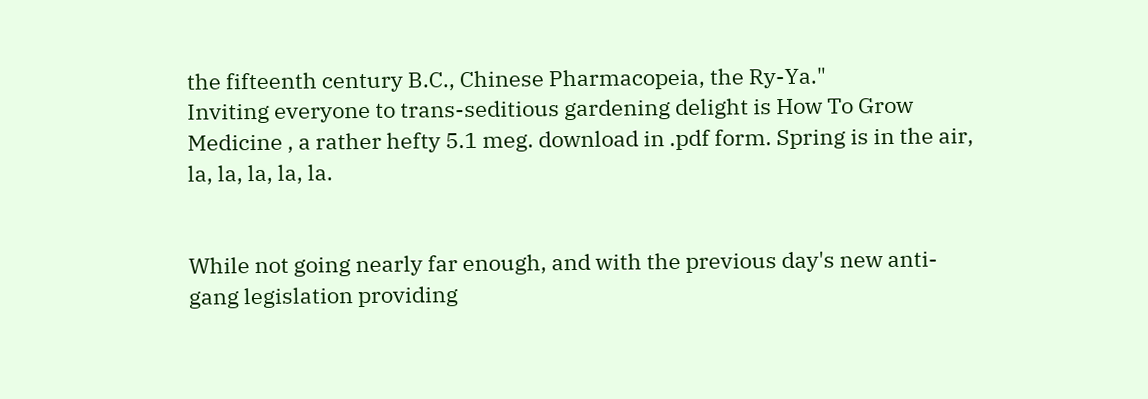the fifteenth century B.C., Chinese Pharmacopeia, the Ry-Ya."
Inviting everyone to trans-seditious gardening delight is How To Grow Medicine , a rather hefty 5.1 meg. download in .pdf form. Spring is in the air, la, la, la, la, la.


While not going nearly far enough, and with the previous day's new anti-gang legislation providing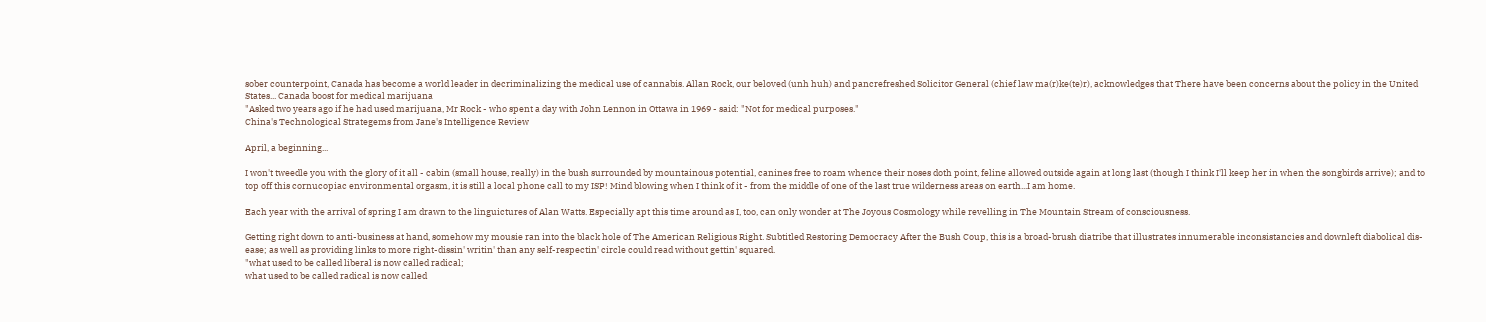sober counterpoint, Canada has become a world leader in decriminalizing the medical use of cannabis. Allan Rock, our beloved (unh huh) and pancrefreshed Solicitor General (chief law ma(r)ke(te)r), acknowledges that There have been concerns about the policy in the United States... Canada boost for medical marijuana
"Asked two years ago if he had used marijuana, Mr Rock - who spent a day with John Lennon in Ottawa in 1969 - said: "Not for medical purposes."
China's Technological Strategems from Jane's Intelligence Review

April, a beginning...

I won't tweedle you with the glory of it all - cabin (small house, really) in the bush surrounded by mountainous potential, canines free to roam whence their noses doth point, feline allowed outside again at long last (though I think I'll keep her in when the songbirds arrive); and to top off this cornucopiac environmental orgasm, it is still a local phone call to my ISP! Mind blowing when I think of it - from the middle of one of the last true wilderness areas on earth...I am home.

Each year with the arrival of spring I am drawn to the linguictures of Alan Watts. Especially apt this time around as I, too, can only wonder at The Joyous Cosmology while revelling in The Mountain Stream of consciousness.

Getting right down to anti-business at hand, somehow my mousie ran into the black hole of The American Religious Right. Subtitled Restoring Democracy After the Bush Coup, this is a broad-brush diatribe that illustrates innumerable inconsistancies and downleft diabolical dis-ease; as well as providing links to more right-dissin' writin' than any self-respectin' circle could read without gettin' squared.
"what used to be called liberal is now called radical;
what used to be called radical is now called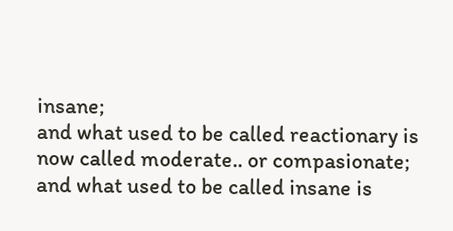insane;
and what used to be called reactionary is now called moderate.. or compasionate;
and what used to be called insane is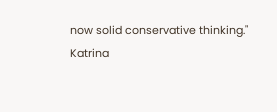now solid conservative thinking."
Katrina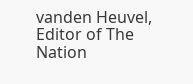vanden Heuvel, Editor of The Nation